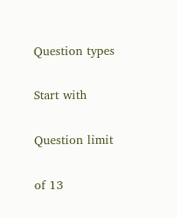Question types

Start with

Question limit

of 13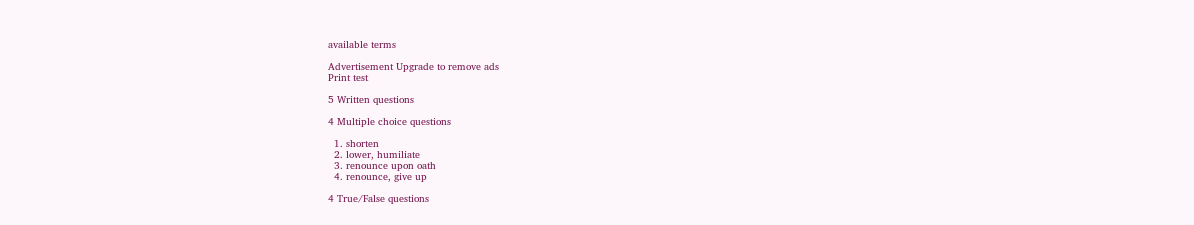available terms

Advertisement Upgrade to remove ads
Print test

5 Written questions

4 Multiple choice questions

  1. shorten
  2. lower, humiliate
  3. renounce upon oath
  4. renounce, give up

4 True/False questions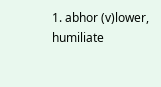1. abhor (v)lower, humiliate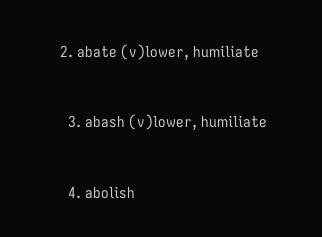2. abate (v)lower, humiliate


  3. abash (v)lower, humiliate


  4. abolish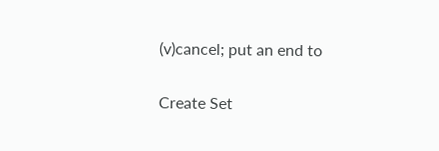(v)cancel; put an end to


Create Set